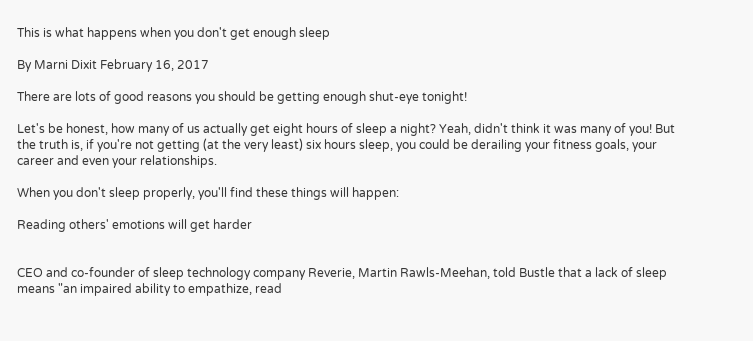This is what happens when you don't get enough sleep

By Marni Dixit February 16, 2017

There are lots of good reasons you should be getting enough shut-eye tonight!

Let's be honest, how many of us actually get eight hours of sleep a night? Yeah, didn't think it was many of you! But the truth is, if you're not getting (at the very least) six hours sleep, you could be derailing your fitness goals, your career and even your relationships.

When you don't sleep properly, you'll find these things will happen:

Reading others' emotions will get harder


CEO and co-founder of sleep technology company Reverie, Martin Rawls-Meehan, told Bustle that a lack of sleep means "an impaired ability to empathize, read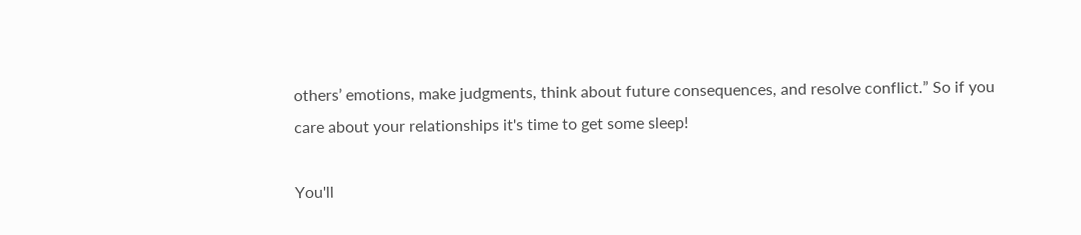others’ emotions, make judgments, think about future consequences, and resolve conflict.” So if you care about your relationships it's time to get some sleep!

You'll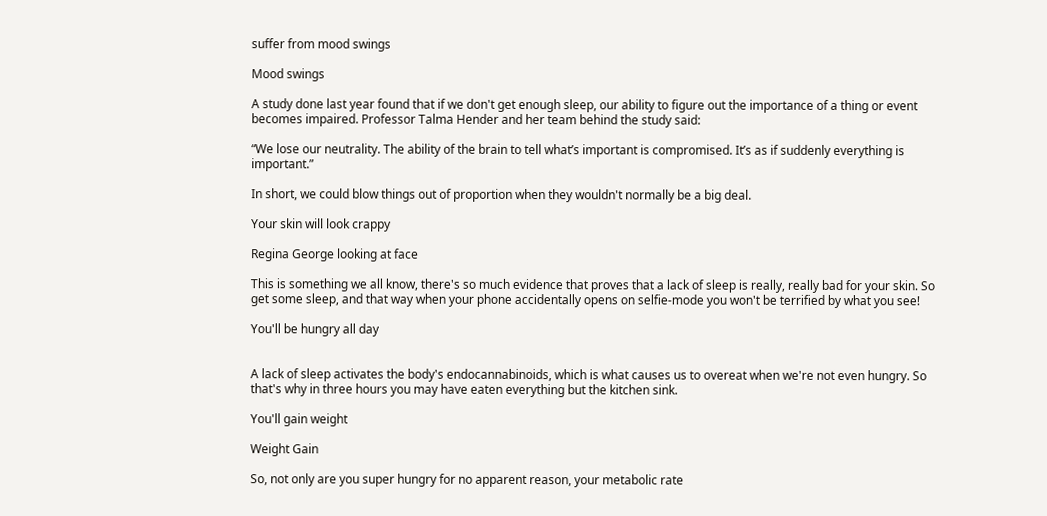suffer from mood swings

Mood swings

A study done last year found that if we don't get enough sleep, our ability to figure out the importance of a thing or event becomes impaired. Professor Talma Hender and her team behind the study said:

“We lose our neutrality. The ability of the brain to tell what’s important is compromised. It’s as if suddenly everything is important.”

In short, we could blow things out of proportion when they wouldn't normally be a big deal.

Your skin will look crappy

Regina George looking at face

This is something we all know, there's so much evidence that proves that a lack of sleep is really, really bad for your skin. So get some sleep, and that way when your phone accidentally opens on selfie-mode you won't be terrified by what you see!

You'll be hungry all day


A lack of sleep activates the body's endocannabinoids, which is what causes us to overeat when we're not even hungry. So that's why in three hours you may have eaten everything but the kitchen sink.

You'll gain weight

Weight Gain

So, not only are you super hungry for no apparent reason, your metabolic rate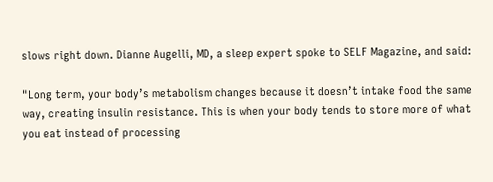slows right down. Dianne Augelli, MD, a sleep expert spoke to SELF Magazine, and said:

"Long term, your body’s metabolism changes because it doesn’t intake food the same way, creating insulin resistance. This is when your body tends to store more of what you eat instead of processing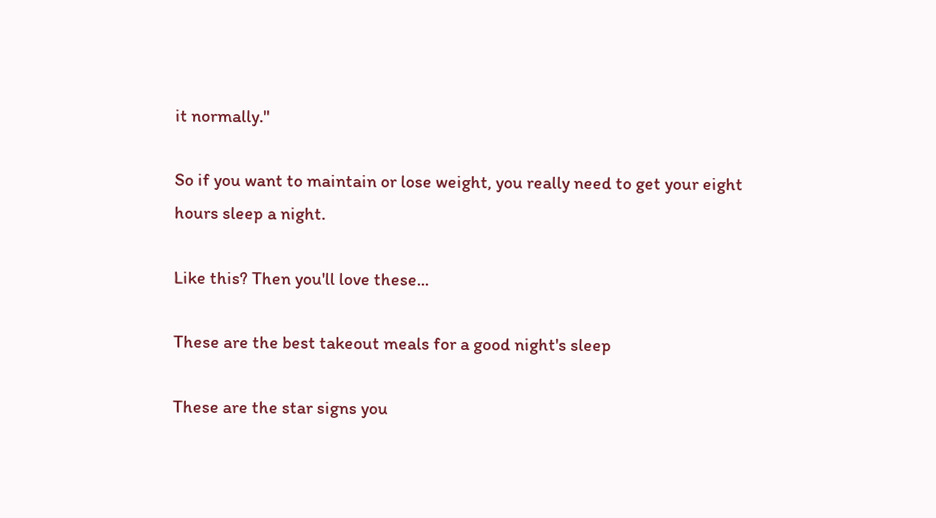it normally."

So if you want to maintain or lose weight, you really need to get your eight hours sleep a night.

Like this? Then you'll love these...

These are the best takeout meals for a good night's sleep

These are the star signs you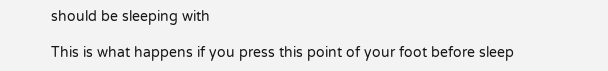should be sleeping with

This is what happens if you press this point of your foot before sleep